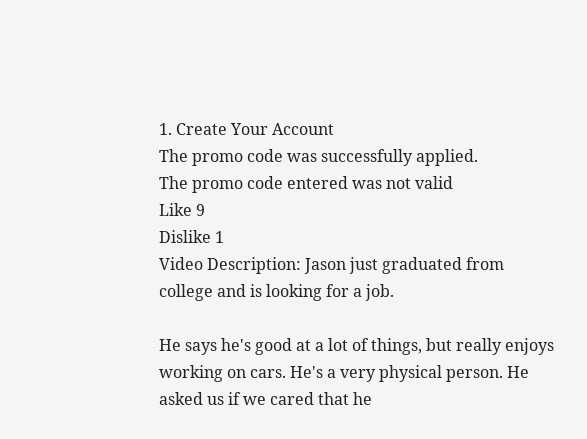1. Create Your Account
The promo code was successfully applied.
The promo code entered was not valid
Like 9
Dislike 1
Video Description: Jason just graduated from college and is looking for a job.

He says he's good at a lot of things, but really enjoys working on cars. He's a very physical person. He asked us if we cared that he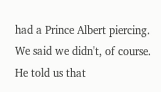had a Prince Albert piercing. We said we didn't, of course. He told us that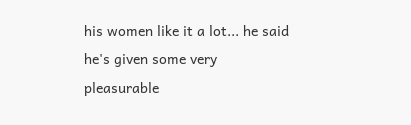his women like it a lot... he said he's given some very pleasurable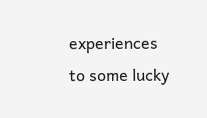experiences to some lucky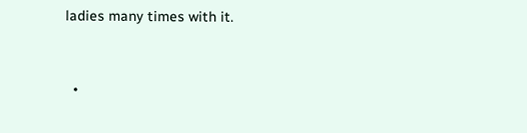ladies many times with it.


  •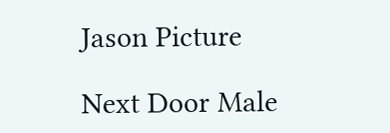Jason Picture

Next Door Male